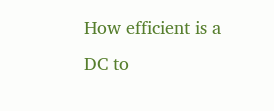How efficient is a DC to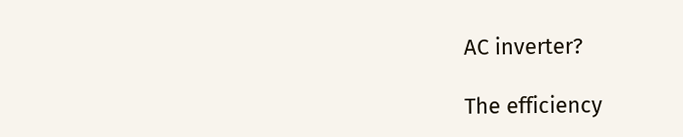AC inverter?

The efficiency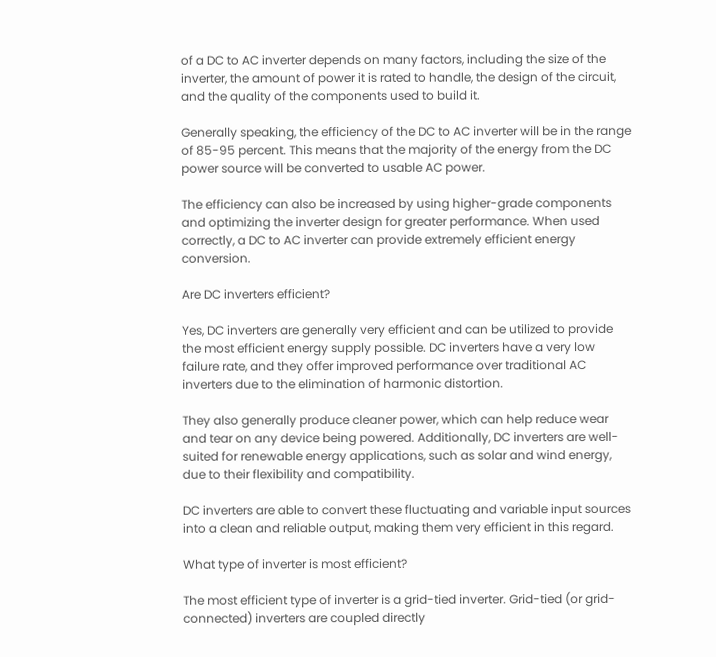of a DC to AC inverter depends on many factors, including the size of the inverter, the amount of power it is rated to handle, the design of the circuit, and the quality of the components used to build it.

Generally speaking, the efficiency of the DC to AC inverter will be in the range of 85-95 percent. This means that the majority of the energy from the DC power source will be converted to usable AC power.

The efficiency can also be increased by using higher-grade components and optimizing the inverter design for greater performance. When used correctly, a DC to AC inverter can provide extremely efficient energy conversion.

Are DC inverters efficient?

Yes, DC inverters are generally very efficient and can be utilized to provide the most efficient energy supply possible. DC inverters have a very low failure rate, and they offer improved performance over traditional AC inverters due to the elimination of harmonic distortion.

They also generally produce cleaner power, which can help reduce wear and tear on any device being powered. Additionally, DC inverters are well-suited for renewable energy applications, such as solar and wind energy, due to their flexibility and compatibility.

DC inverters are able to convert these fluctuating and variable input sources into a clean and reliable output, making them very efficient in this regard.

What type of inverter is most efficient?

The most efficient type of inverter is a grid-tied inverter. Grid-tied (or grid-connected) inverters are coupled directly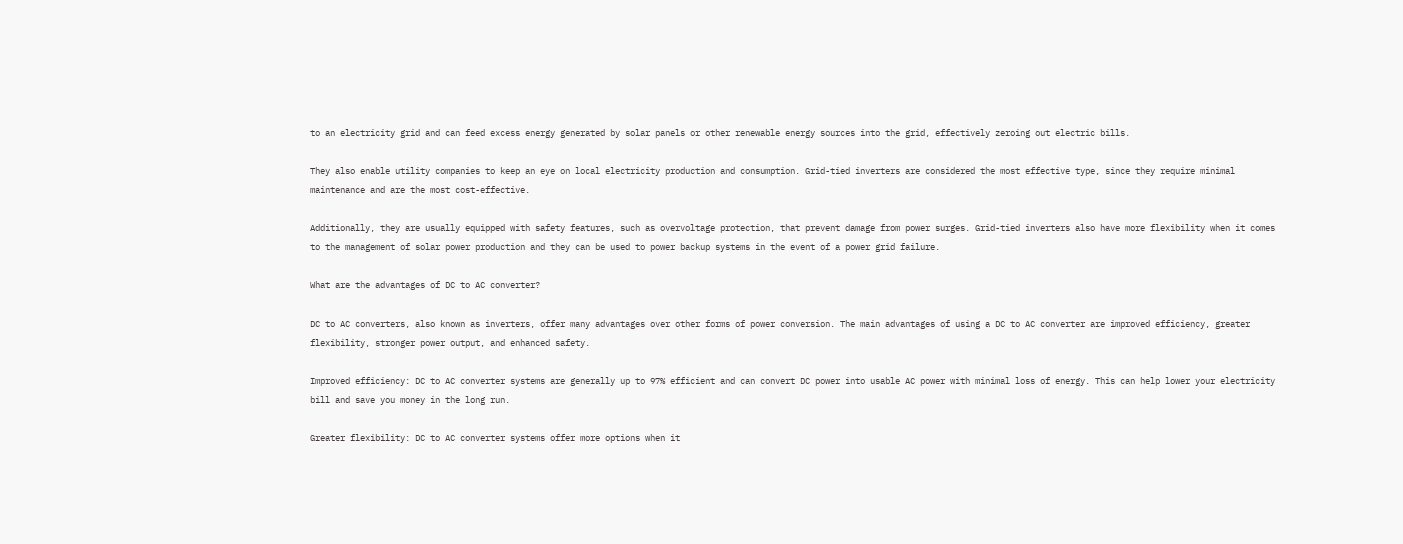to an electricity grid and can feed excess energy generated by solar panels or other renewable energy sources into the grid, effectively zeroing out electric bills.

They also enable utility companies to keep an eye on local electricity production and consumption. Grid-tied inverters are considered the most effective type, since they require minimal maintenance and are the most cost-effective.

Additionally, they are usually equipped with safety features, such as overvoltage protection, that prevent damage from power surges. Grid-tied inverters also have more flexibility when it comes to the management of solar power production and they can be used to power backup systems in the event of a power grid failure.

What are the advantages of DC to AC converter?

DC to AC converters, also known as inverters, offer many advantages over other forms of power conversion. The main advantages of using a DC to AC converter are improved efficiency, greater flexibility, stronger power output, and enhanced safety.

Improved efficiency: DC to AC converter systems are generally up to 97% efficient and can convert DC power into usable AC power with minimal loss of energy. This can help lower your electricity bill and save you money in the long run.

Greater flexibility: DC to AC converter systems offer more options when it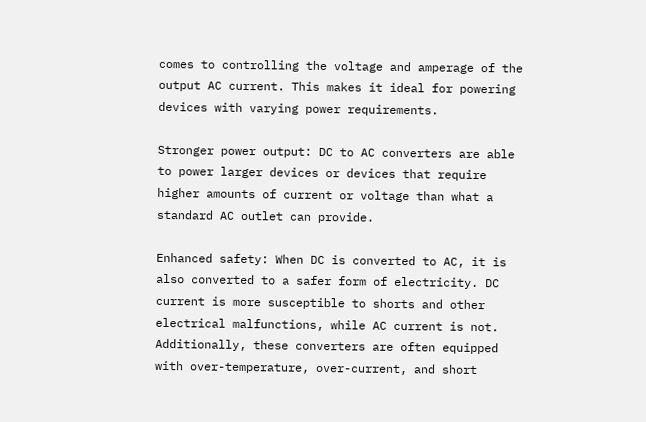comes to controlling the voltage and amperage of the output AC current. This makes it ideal for powering devices with varying power requirements.

Stronger power output: DC to AC converters are able to power larger devices or devices that require higher amounts of current or voltage than what a standard AC outlet can provide.

Enhanced safety: When DC is converted to AC, it is also converted to a safer form of electricity. DC current is more susceptible to shorts and other electrical malfunctions, while AC current is not. Additionally, these converters are often equipped with over-temperature, over-current, and short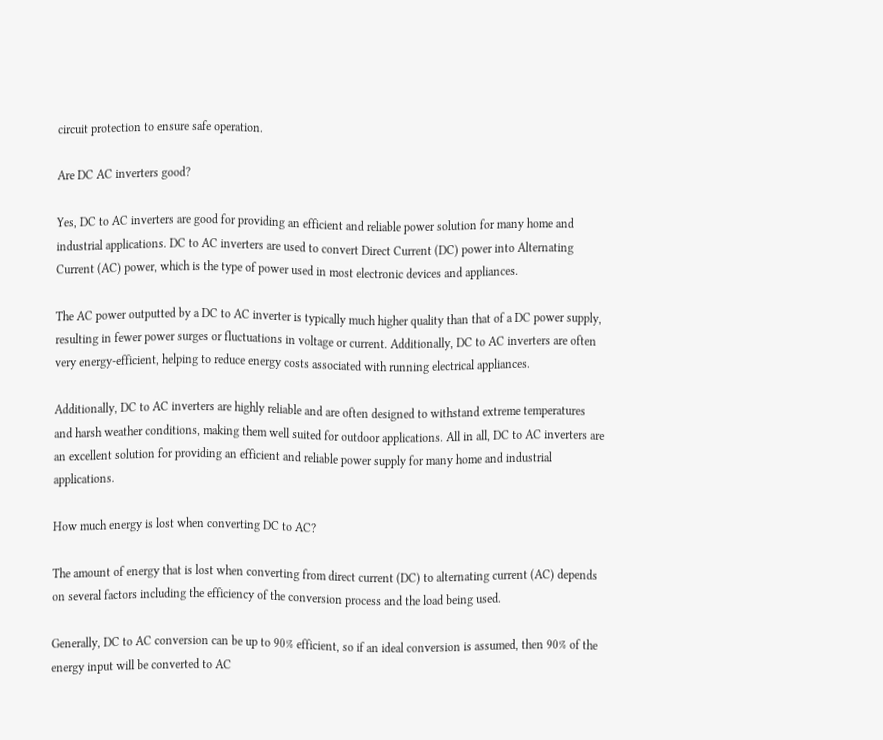circuit protection to ensure safe operation.

Are DC AC inverters good?

Yes, DC to AC inverters are good for providing an efficient and reliable power solution for many home and industrial applications. DC to AC inverters are used to convert Direct Current (DC) power into Alternating Current (AC) power, which is the type of power used in most electronic devices and appliances.

The AC power outputted by a DC to AC inverter is typically much higher quality than that of a DC power supply, resulting in fewer power surges or fluctuations in voltage or current. Additionally, DC to AC inverters are often very energy-efficient, helping to reduce energy costs associated with running electrical appliances.

Additionally, DC to AC inverters are highly reliable and are often designed to withstand extreme temperatures and harsh weather conditions, making them well suited for outdoor applications. All in all, DC to AC inverters are an excellent solution for providing an efficient and reliable power supply for many home and industrial applications.

How much energy is lost when converting DC to AC?

The amount of energy that is lost when converting from direct current (DC) to alternating current (AC) depends on several factors including the efficiency of the conversion process and the load being used.

Generally, DC to AC conversion can be up to 90% efficient, so if an ideal conversion is assumed, then 90% of the energy input will be converted to AC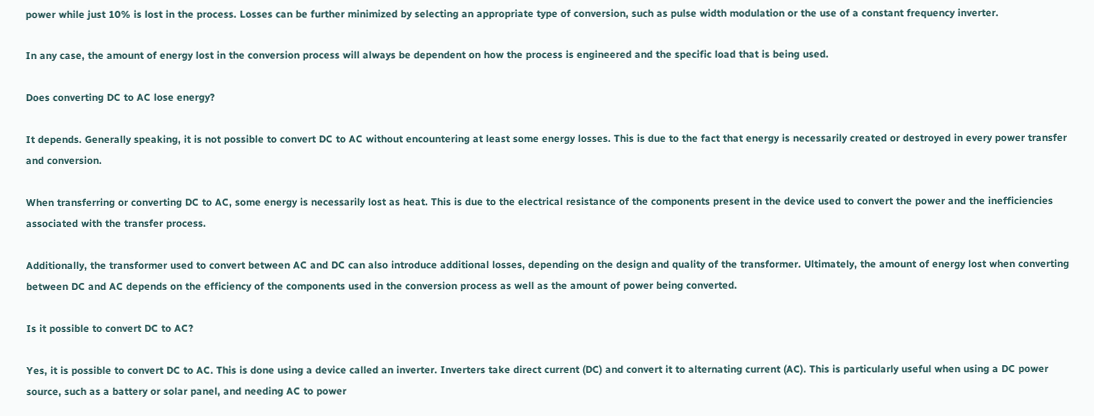power while just 10% is lost in the process. Losses can be further minimized by selecting an appropriate type of conversion, such as pulse width modulation or the use of a constant frequency inverter.

In any case, the amount of energy lost in the conversion process will always be dependent on how the process is engineered and the specific load that is being used.

Does converting DC to AC lose energy?

It depends. Generally speaking, it is not possible to convert DC to AC without encountering at least some energy losses. This is due to the fact that energy is necessarily created or destroyed in every power transfer and conversion.

When transferring or converting DC to AC, some energy is necessarily lost as heat. This is due to the electrical resistance of the components present in the device used to convert the power and the inefficiencies associated with the transfer process.

Additionally, the transformer used to convert between AC and DC can also introduce additional losses, depending on the design and quality of the transformer. Ultimately, the amount of energy lost when converting between DC and AC depends on the efficiency of the components used in the conversion process as well as the amount of power being converted.

Is it possible to convert DC to AC?

Yes, it is possible to convert DC to AC. This is done using a device called an inverter. Inverters take direct current (DC) and convert it to alternating current (AC). This is particularly useful when using a DC power source, such as a battery or solar panel, and needing AC to power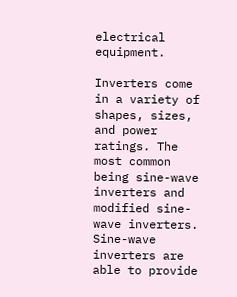electrical equipment.

Inverters come in a variety of shapes, sizes, and power ratings. The most common being sine-wave inverters and modified sine-wave inverters. Sine-wave inverters are able to provide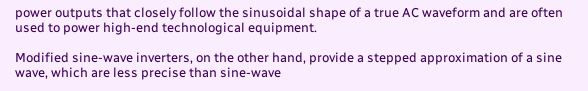power outputs that closely follow the sinusoidal shape of a true AC waveform and are often used to power high-end technological equipment.

Modified sine-wave inverters, on the other hand, provide a stepped approximation of a sine wave, which are less precise than sine-wave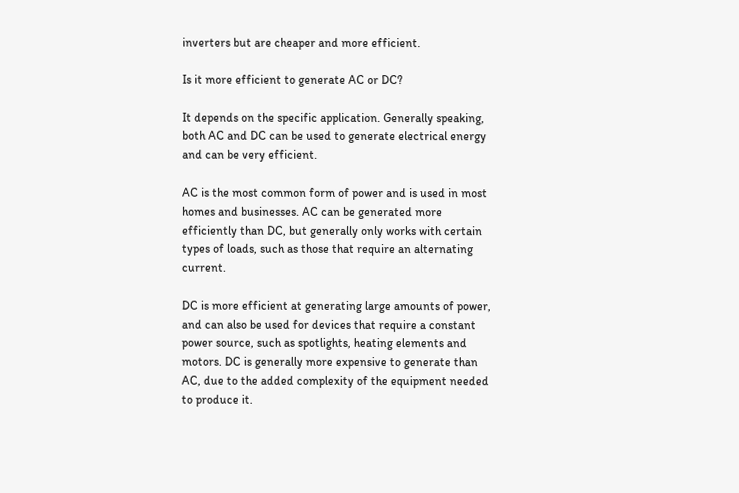inverters but are cheaper and more efficient.

Is it more efficient to generate AC or DC?

It depends on the specific application. Generally speaking, both AC and DC can be used to generate electrical energy and can be very efficient.

AC is the most common form of power and is used in most homes and businesses. AC can be generated more efficiently than DC, but generally only works with certain types of loads, such as those that require an alternating current.

DC is more efficient at generating large amounts of power, and can also be used for devices that require a constant power source, such as spotlights, heating elements and motors. DC is generally more expensive to generate than AC, due to the added complexity of the equipment needed to produce it.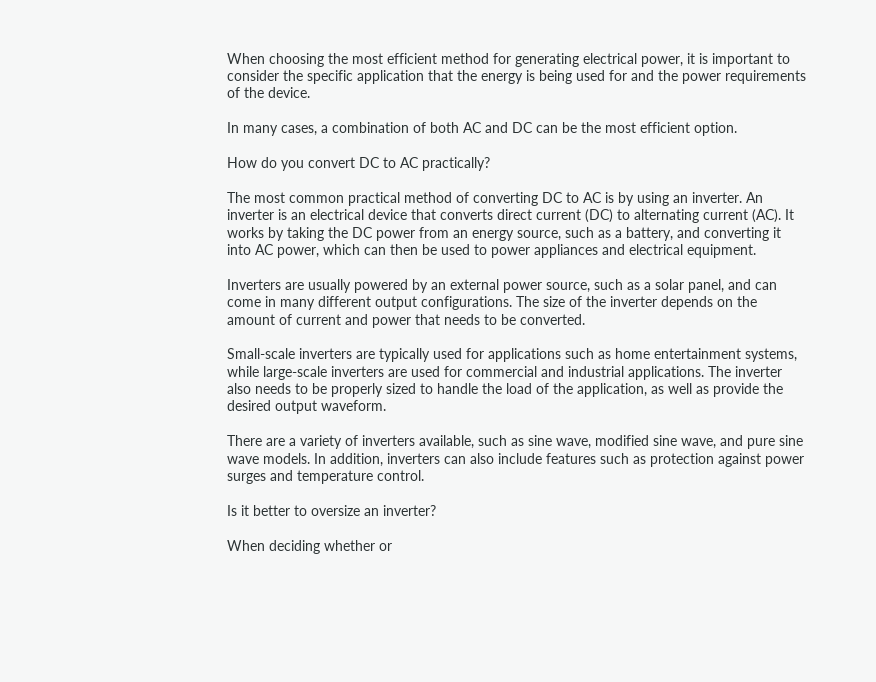When choosing the most efficient method for generating electrical power, it is important to consider the specific application that the energy is being used for and the power requirements of the device.

In many cases, a combination of both AC and DC can be the most efficient option.

How do you convert DC to AC practically?

The most common practical method of converting DC to AC is by using an inverter. An inverter is an electrical device that converts direct current (DC) to alternating current (AC). It works by taking the DC power from an energy source, such as a battery, and converting it into AC power, which can then be used to power appliances and electrical equipment.

Inverters are usually powered by an external power source, such as a solar panel, and can come in many different output configurations. The size of the inverter depends on the amount of current and power that needs to be converted.

Small-scale inverters are typically used for applications such as home entertainment systems, while large-scale inverters are used for commercial and industrial applications. The inverter also needs to be properly sized to handle the load of the application, as well as provide the desired output waveform.

There are a variety of inverters available, such as sine wave, modified sine wave, and pure sine wave models. In addition, inverters can also include features such as protection against power surges and temperature control.

Is it better to oversize an inverter?

When deciding whether or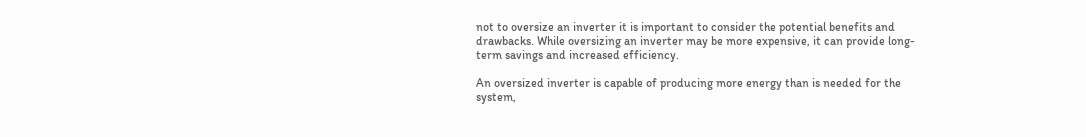not to oversize an inverter it is important to consider the potential benefits and drawbacks. While oversizing an inverter may be more expensive, it can provide long-term savings and increased efficiency.

An oversized inverter is capable of producing more energy than is needed for the system,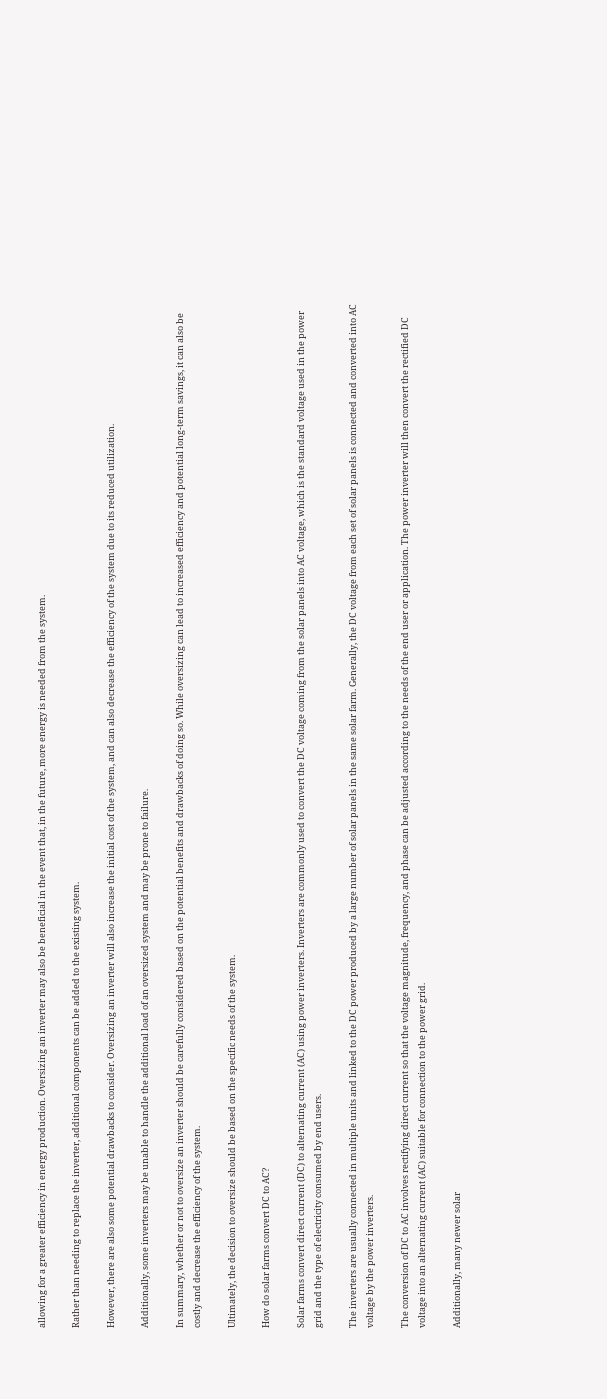allowing for a greater efficiency in energy production. Oversizing an inverter may also be beneficial in the event that, in the future, more energy is needed from the system.

Rather than needing to replace the inverter, additional components can be added to the existing system.

However, there are also some potential drawbacks to consider. Oversizing an inverter will also increase the initial cost of the system, and can also decrease the efficiency of the system due to its reduced utilization.

Additionally, some inverters may be unable to handle the additional load of an oversized system and may be prone to failure.

In summary, whether or not to oversize an inverter should be carefully considered based on the potential benefits and drawbacks of doing so. While oversizing can lead to increased efficiency and potential long-term savings, it can also be costly and decrease the efficiency of the system.

Ultimately, the decision to oversize should be based on the specific needs of the system.

How do solar farms convert DC to AC?

Solar farms convert direct current (DC) to alternating current (AC) using power inverters. Inverters are commonly used to convert the DC voltage coming from the solar panels into AC voltage, which is the standard voltage used in the power grid and the type of electricity consumed by end users.

The inverters are usually connected in multiple units and linked to the DC power produced by a large number of solar panels in the same solar farm. Generally, the DC voltage from each set of solar panels is connected and converted into AC voltage by the power inverters.

The conversion of DC to AC involves rectifying direct current so that the voltage magnitude, frequency, and phase can be adjusted according to the needs of the end user or application. The power inverter will then convert the rectified DC voltage into an alternating current (AC) suitable for connection to the power grid.

Additionally, many newer solar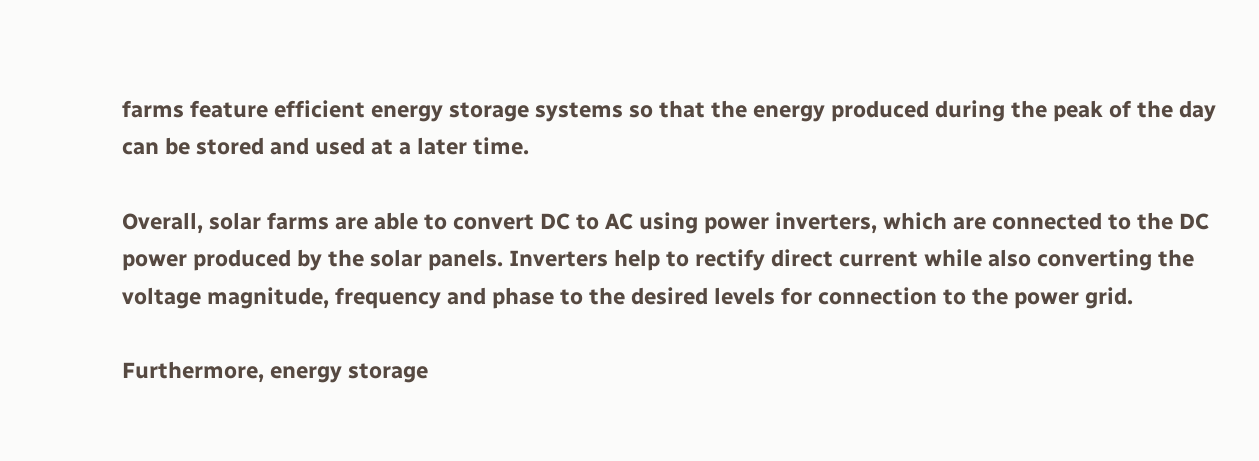farms feature efficient energy storage systems so that the energy produced during the peak of the day can be stored and used at a later time.

Overall, solar farms are able to convert DC to AC using power inverters, which are connected to the DC power produced by the solar panels. Inverters help to rectify direct current while also converting the voltage magnitude, frequency and phase to the desired levels for connection to the power grid.

Furthermore, energy storage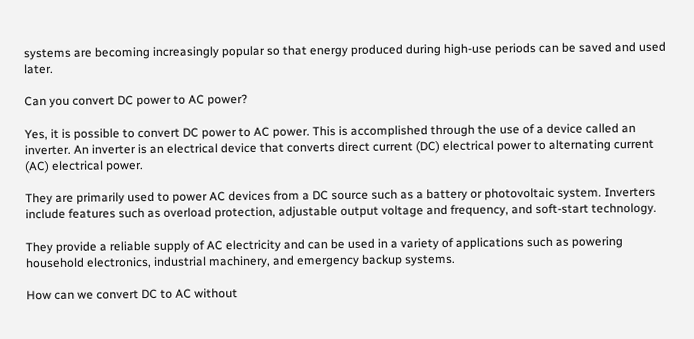systems are becoming increasingly popular so that energy produced during high-use periods can be saved and used later.

Can you convert DC power to AC power?

Yes, it is possible to convert DC power to AC power. This is accomplished through the use of a device called an inverter. An inverter is an electrical device that converts direct current (DC) electrical power to alternating current (AC) electrical power.

They are primarily used to power AC devices from a DC source such as a battery or photovoltaic system. Inverters include features such as overload protection, adjustable output voltage and frequency, and soft-start technology.

They provide a reliable supply of AC electricity and can be used in a variety of applications such as powering household electronics, industrial machinery, and emergency backup systems.

How can we convert DC to AC without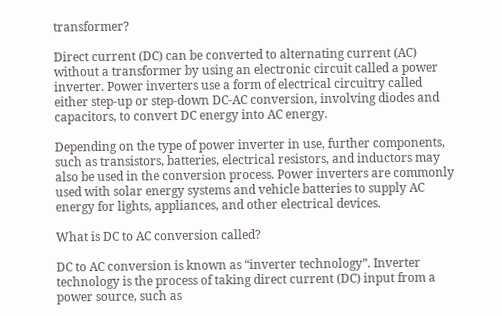transformer?

Direct current (DC) can be converted to alternating current (AC) without a transformer by using an electronic circuit called a power inverter. Power inverters use a form of electrical circuitry called either step-up or step-down DC-AC conversion, involving diodes and capacitors, to convert DC energy into AC energy.

Depending on the type of power inverter in use, further components, such as transistors, batteries, electrical resistors, and inductors may also be used in the conversion process. Power inverters are commonly used with solar energy systems and vehicle batteries to supply AC energy for lights, appliances, and other electrical devices.

What is DC to AC conversion called?

DC to AC conversion is known as “inverter technology”. Inverter technology is the process of taking direct current (DC) input from a power source, such as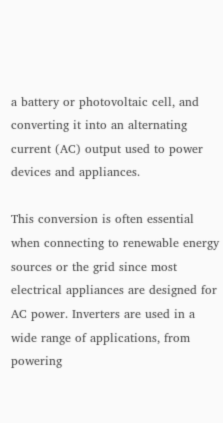a battery or photovoltaic cell, and converting it into an alternating current (AC) output used to power devices and appliances.

This conversion is often essential when connecting to renewable energy sources or the grid since most electrical appliances are designed for AC power. Inverters are used in a wide range of applications, from powering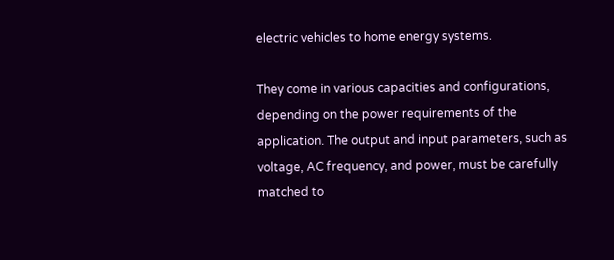electric vehicles to home energy systems.

They come in various capacities and configurations, depending on the power requirements of the application. The output and input parameters, such as voltage, AC frequency, and power, must be carefully matched to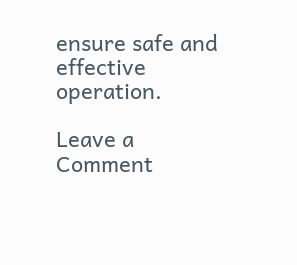ensure safe and effective operation.

Leave a Comment